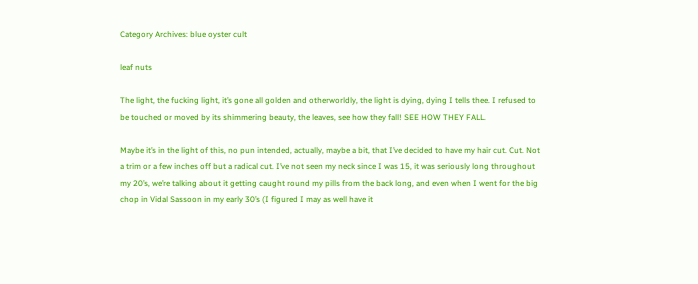Category Archives: blue oyster cult

leaf nuts

The light, the fucking light, it’s gone all golden and otherworldly, the light is dying, dying I tells thee. I refused to be touched or moved by its shimmering beauty, the leaves, see how they fall! SEE HOW THEY FALL.

Maybe it’s in the light of this, no pun intended, actually, maybe a bit, that I’ve decided to have my hair cut. Cut. Not a trim or a few inches off but a radical cut. I’ve not seen my neck since I was 15, it was seriously long throughout my 20’s, we’re talking about it getting caught round my pills from the back long, and even when I went for the big chop in Vidal Sassoon in my early 30’s (I figured I may as well have it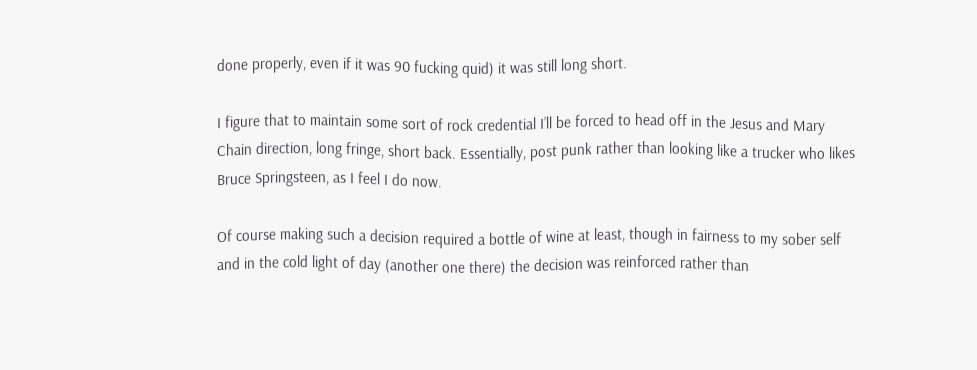done properly, even if it was 90 fucking quid) it was still long short.

I figure that to maintain some sort of rock credential I’ll be forced to head off in the Jesus and Mary Chain direction, long fringe, short back. Essentially, post punk rather than looking like a trucker who likes Bruce Springsteen, as I feel I do now.

Of course making such a decision required a bottle of wine at least, though in fairness to my sober self and in the cold light of day (another one there) the decision was reinforced rather than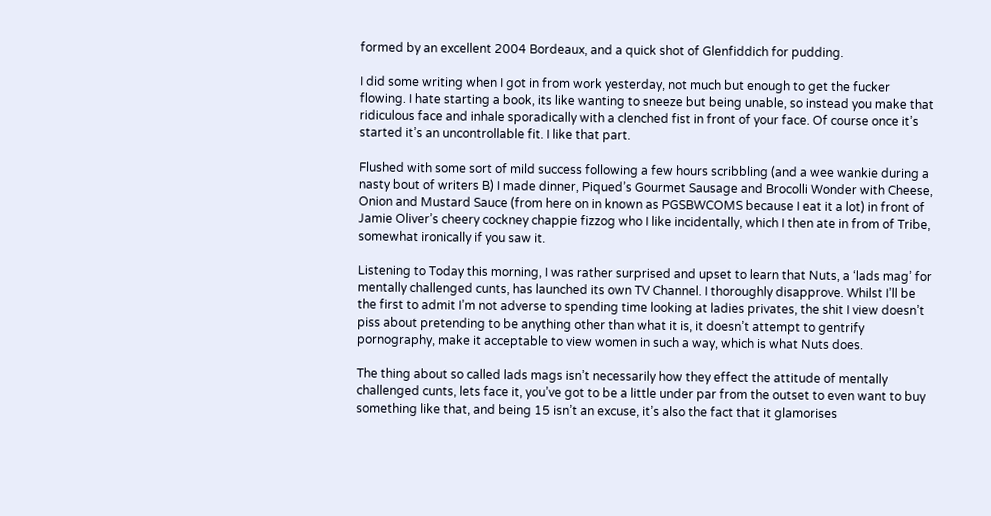formed by an excellent 2004 Bordeaux, and a quick shot of Glenfiddich for pudding.

I did some writing when I got in from work yesterday, not much but enough to get the fucker flowing. I hate starting a book, its like wanting to sneeze but being unable, so instead you make that ridiculous face and inhale sporadically with a clenched fist in front of your face. Of course once it’s started it’s an uncontrollable fit. I like that part.

Flushed with some sort of mild success following a few hours scribbling (and a wee wankie during a nasty bout of writers B) I made dinner, Piqued’s Gourmet Sausage and Brocolli Wonder with Cheese, Onion and Mustard Sauce (from here on in known as PGSBWCOMS because I eat it a lot) in front of Jamie Oliver’s cheery cockney chappie fizzog who I like incidentally, which I then ate in from of Tribe, somewhat ironically if you saw it.

Listening to Today this morning, I was rather surprised and upset to learn that Nuts, a ‘lads mag’ for mentally challenged cunts, has launched its own TV Channel. I thoroughly disapprove. Whilst I’ll be the first to admit I’m not adverse to spending time looking at ladies privates, the shit I view doesn’t piss about pretending to be anything other than what it is, it doesn’t attempt to gentrify pornography, make it acceptable to view women in such a way, which is what Nuts does.

The thing about so called lads mags isn’t necessarily how they effect the attitude of mentally challenged cunts, lets face it, you’ve got to be a little under par from the outset to even want to buy something like that, and being 15 isn’t an excuse, it’s also the fact that it glamorises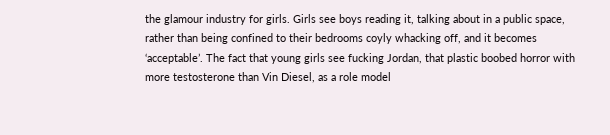the glamour industry for girls. Girls see boys reading it, talking about in a public space, rather than being confined to their bedrooms coyly whacking off, and it becomes ‘acceptable’. The fact that young girls see fucking Jordan, that plastic boobed horror with more testosterone than Vin Diesel, as a role model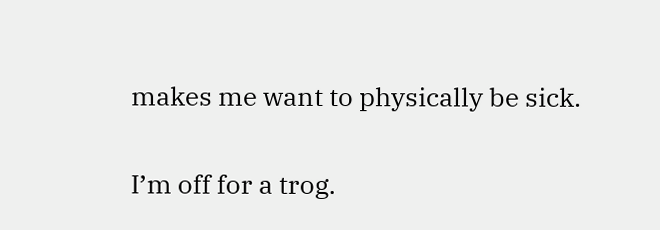makes me want to physically be sick.

I’m off for a trog.